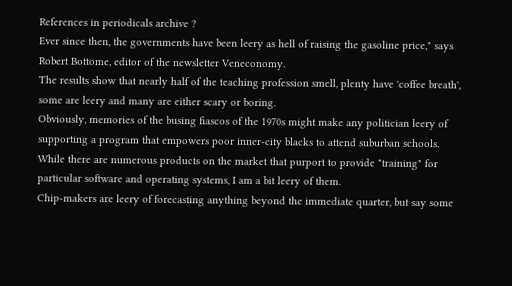References in periodicals archive ?
Ever since then, the governments have been leery as hell of raising the gasoline price," says Robert Bottome, editor of the newsletter Veneconomy.
The results show that nearly half of the teaching profession smell, plenty have 'coffee breath', some are leery and many are either scary or boring.
Obviously, memories of the busing fiascos of the 1970s might make any politician leery of supporting a program that empowers poor inner-city blacks to attend suburban schools.
While there are numerous products on the market that purport to provide "training" for particular software and operating systems, I am a bit leery of them.
Chip-makers are leery of forecasting anything beyond the immediate quarter, but say some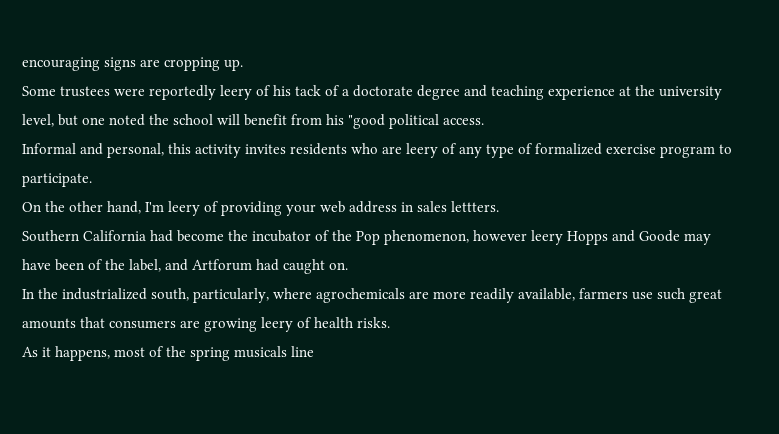encouraging signs are cropping up.
Some trustees were reportedly leery of his tack of a doctorate degree and teaching experience at the university level, but one noted the school will benefit from his "good political access.
Informal and personal, this activity invites residents who are leery of any type of formalized exercise program to participate.
On the other hand, I'm leery of providing your web address in sales lettters.
Southern California had become the incubator of the Pop phenomenon, however leery Hopps and Goode may have been of the label, and Artforum had caught on.
In the industrialized south, particularly, where agrochemicals are more readily available, farmers use such great amounts that consumers are growing leery of health risks.
As it happens, most of the spring musicals line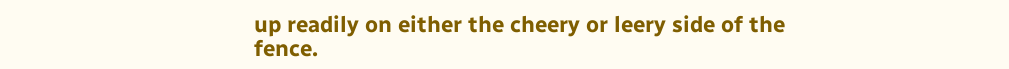up readily on either the cheery or leery side of the fence.